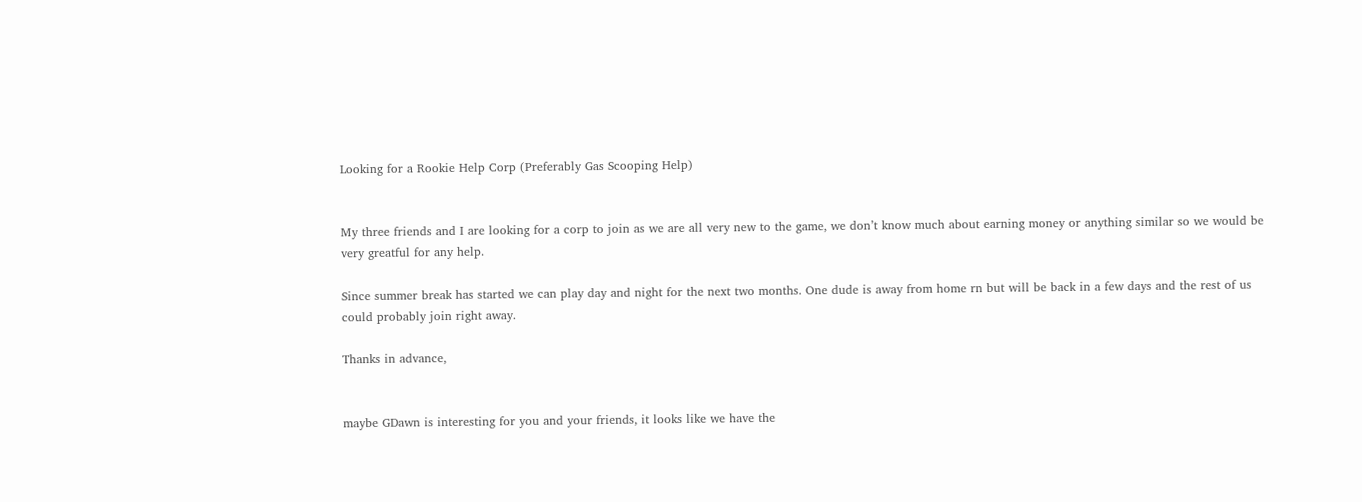Looking for a Rookie Help Corp (Preferably Gas Scooping Help)


My three friends and I are looking for a corp to join as we are all very new to the game, we don’t know much about earning money or anything similar so we would be very greatful for any help.

Since summer break has started we can play day and night for the next two months. One dude is away from home rn but will be back in a few days and the rest of us could probably join right away.

Thanks in advance,


maybe GDawn is interesting for you and your friends, it looks like we have the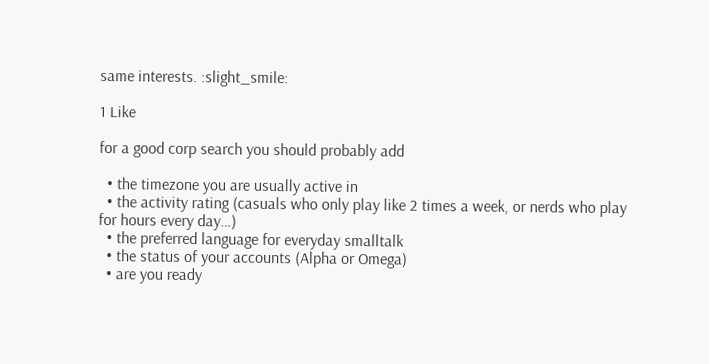same interests. :slight_smile:

1 Like

for a good corp search you should probably add

  • the timezone you are usually active in
  • the activity rating (casuals who only play like 2 times a week, or nerds who play for hours every day…)
  • the preferred language for everyday smalltalk
  • the status of your accounts (Alpha or Omega)
  • are you ready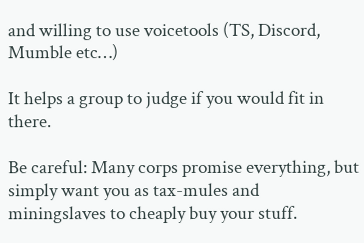and willing to use voicetools (TS, Discord, Mumble etc…)

It helps a group to judge if you would fit in there.

Be careful: Many corps promise everything, but simply want you as tax-mules and miningslaves to cheaply buy your stuff.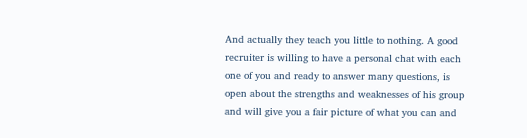And actually they teach you little to nothing. A good recruiter is willing to have a personal chat with each one of you and ready to answer many questions, is open about the strengths and weaknesses of his group and will give you a fair picture of what you can and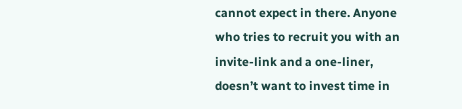cannot expect in there. Anyone who tries to recruit you with an invite-link and a one-liner, doesn’t want to invest time in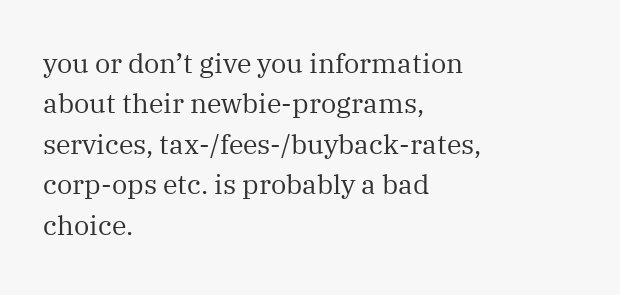you or don’t give you information about their newbie-programs, services, tax-/fees-/buyback-rates, corp-ops etc. is probably a bad choice.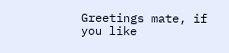Greetings mate, if you like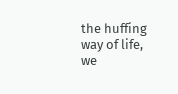the huffing way of life, we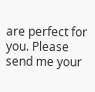are perfect for you. Please send me your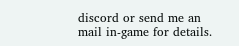discord or send me an mail in-game for details.